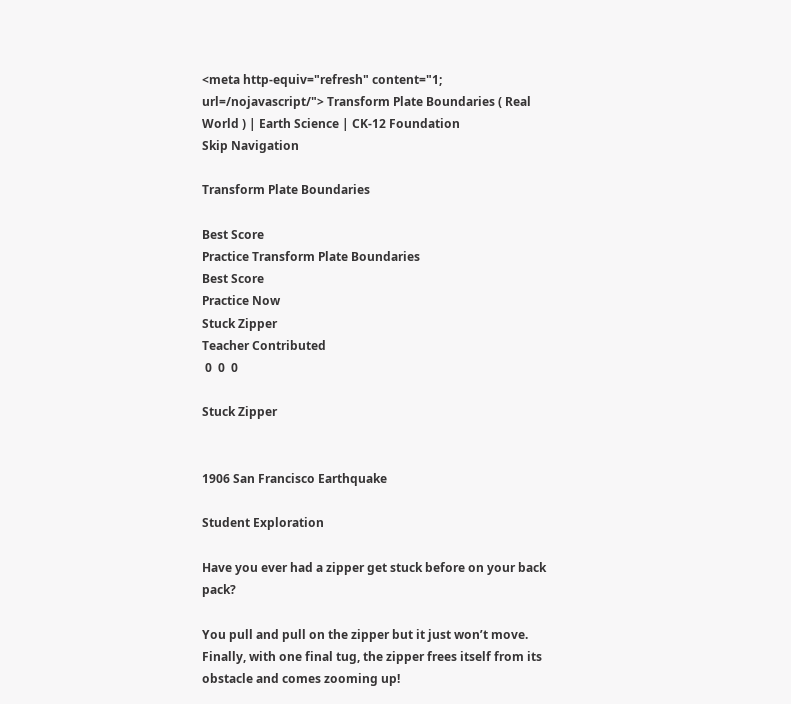<meta http-equiv="refresh" content="1; url=/nojavascript/"> Transform Plate Boundaries ( Real World ) | Earth Science | CK-12 Foundation
Skip Navigation

Transform Plate Boundaries

Best Score
Practice Transform Plate Boundaries
Best Score
Practice Now
Stuck Zipper
Teacher Contributed
 0  0  0

Stuck Zipper


1906 San Francisco Earthquake

Student Exploration

Have you ever had a zipper get stuck before on your back pack?

You pull and pull on the zipper but it just won’t move. Finally, with one final tug, the zipper frees itself from its obstacle and comes zooming up!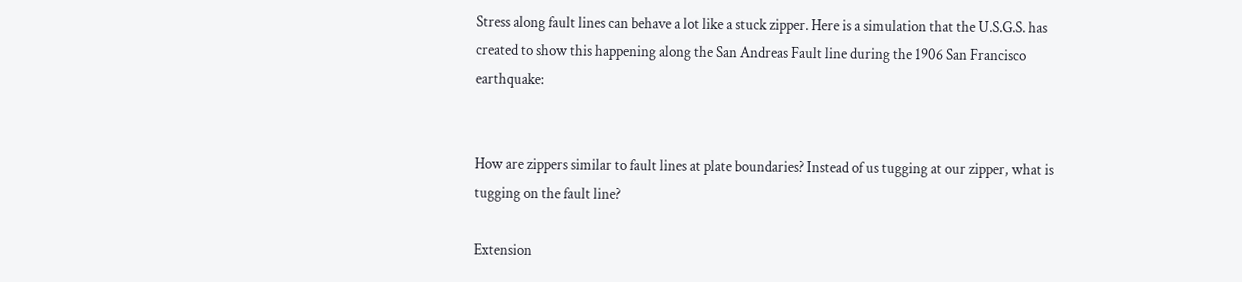Stress along fault lines can behave a lot like a stuck zipper. Here is a simulation that the U.S.G.S. has created to show this happening along the San Andreas Fault line during the 1906 San Francisco earthquake:


How are zippers similar to fault lines at plate boundaries? Instead of us tugging at our zipper, what is tugging on the fault line?

Extension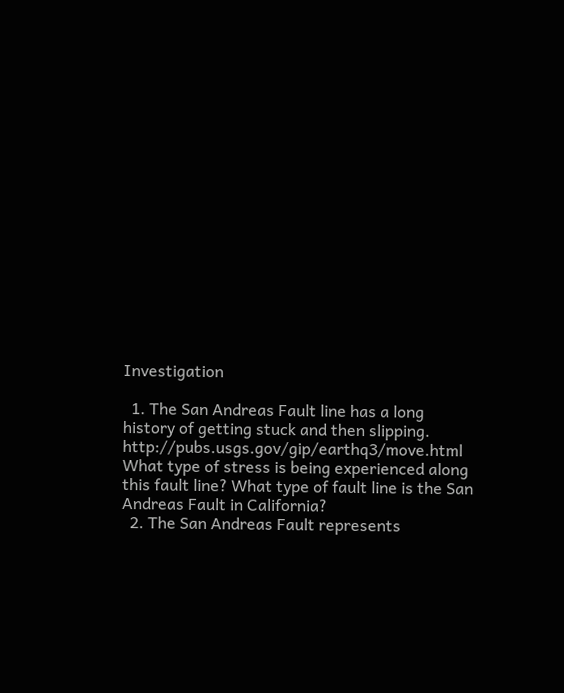Investigation

  1. The San Andreas Fault line has a long history of getting stuck and then slipping. http://pubs.usgs.gov/gip/earthq3/move.html What type of stress is being experienced along this fault line? What type of fault line is the San Andreas Fault in California?
  2. The San Andreas Fault represents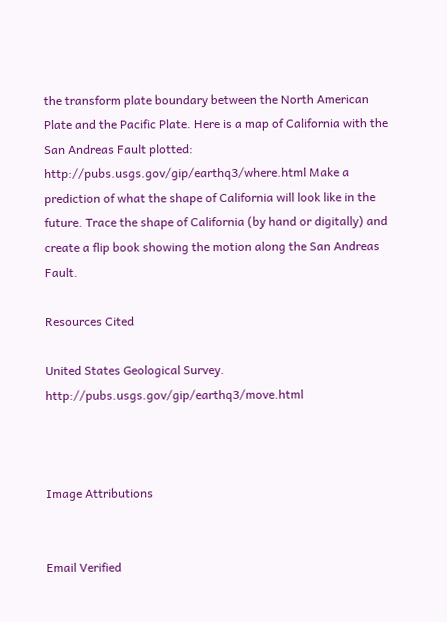the transform plate boundary between the North American Plate and the Pacific Plate. Here is a map of California with the San Andreas Fault plotted: http://pubs.usgs.gov/gip/earthq3/where.html Make a prediction of what the shape of California will look like in the future. Trace the shape of California (by hand or digitally) and create a flip book showing the motion along the San Andreas Fault.

Resources Cited

United States Geological Survey. http://pubs.usgs.gov/gip/earthq3/move.html



Image Attributions


Email Verified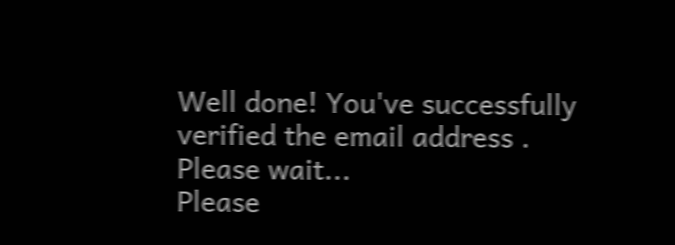Well done! You've successfully verified the email address .
Please wait...
Please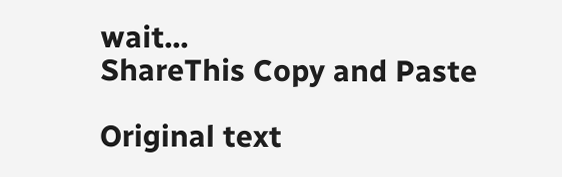wait...
ShareThis Copy and Paste

Original text